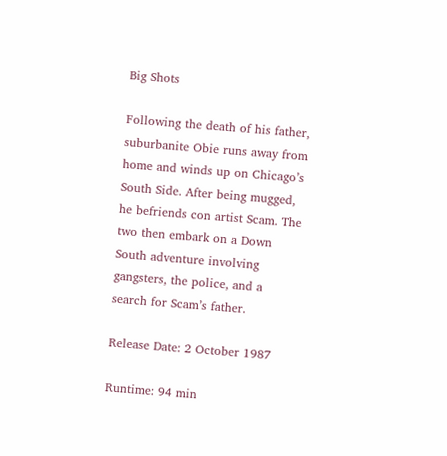Big Shots

Following the death of his father, suburbanite Obie runs away from home and winds up on Chicago’s South Side. After being mugged, he befriends con artist Scam. The two then embark on a Down South adventure involving gangsters, the police, and a search for Scam’s father.

Release Date: 2 October 1987

Runtime: 94 min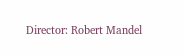Director: Robert Mandel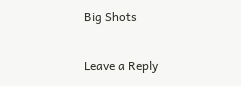Big Shots

Leave a Reply